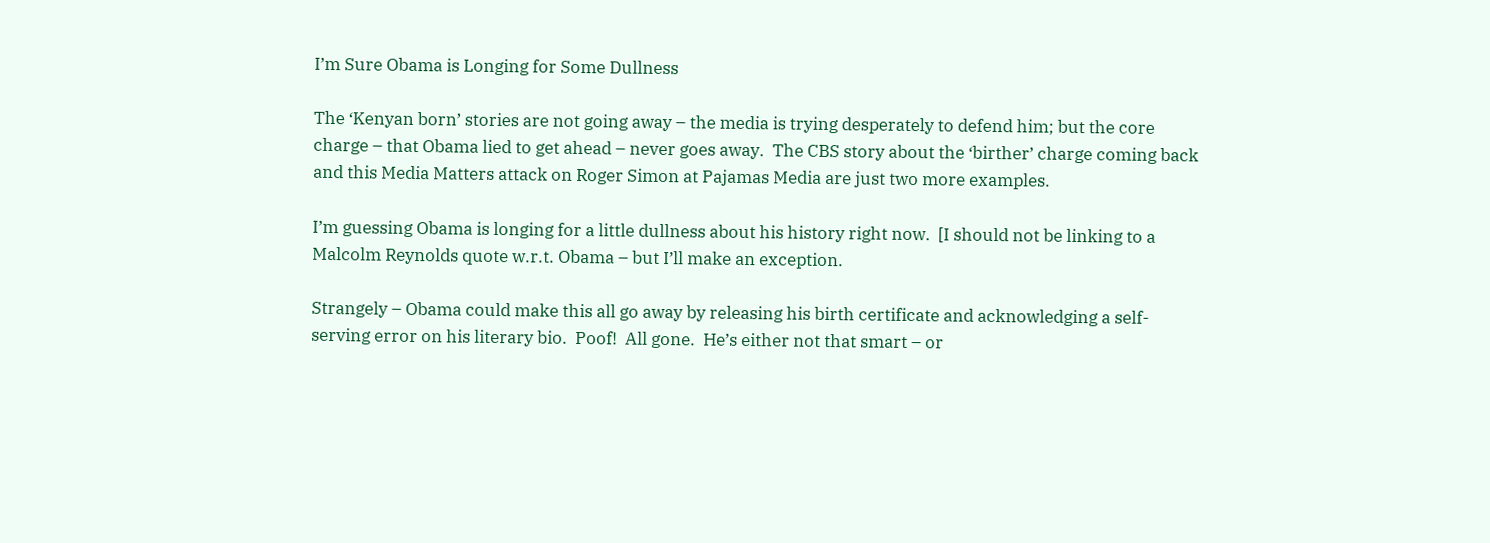I’m Sure Obama is Longing for Some Dullness

The ‘Kenyan born’ stories are not going away – the media is trying desperately to defend him; but the core charge – that Obama lied to get ahead – never goes away.  The CBS story about the ‘birther’ charge coming back and this Media Matters attack on Roger Simon at Pajamas Media are just two more examples.

I’m guessing Obama is longing for a little dullness about his history right now.  [I should not be linking to a Malcolm Reynolds quote w.r.t. Obama – but I’ll make an exception.

Strangely – Obama could make this all go away by releasing his birth certificate and acknowledging a self-serving error on his literary bio.  Poof!  All gone.  He’s either not that smart – or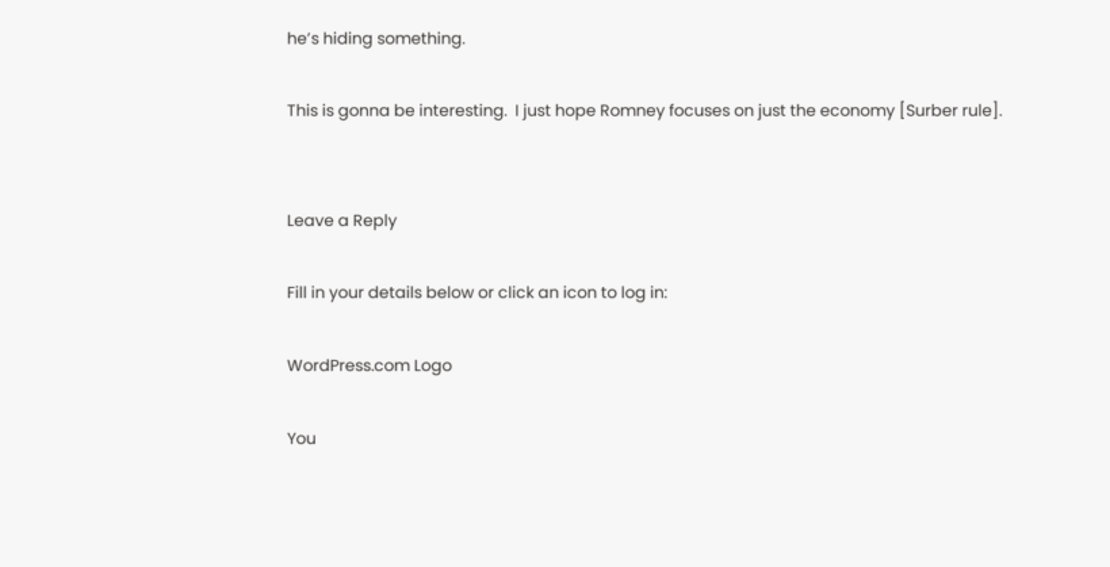he’s hiding something.

This is gonna be interesting.  I just hope Romney focuses on just the economy [Surber rule].


Leave a Reply

Fill in your details below or click an icon to log in:

WordPress.com Logo

You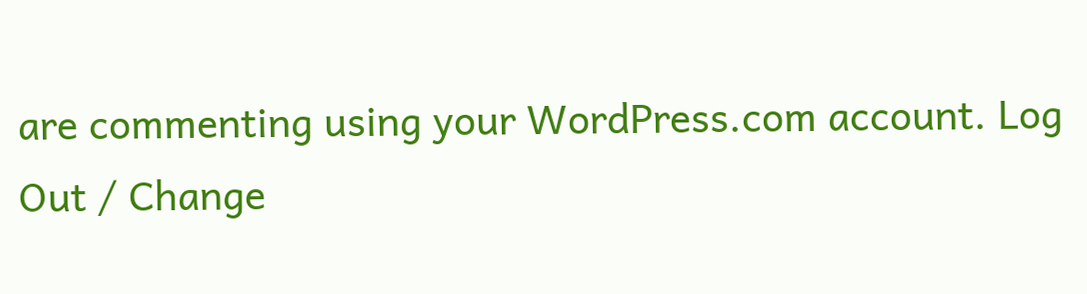are commenting using your WordPress.com account. Log Out / Change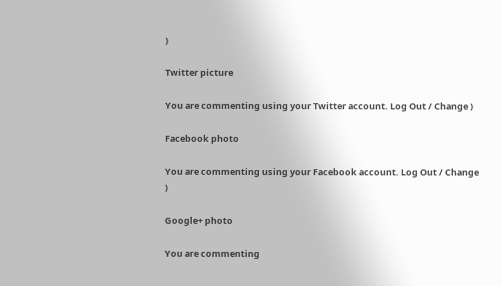)

Twitter picture

You are commenting using your Twitter account. Log Out / Change )

Facebook photo

You are commenting using your Facebook account. Log Out / Change )

Google+ photo

You are commenting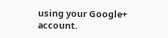using your Google+ account.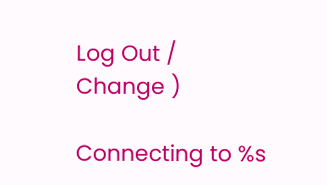Log Out / Change )

Connecting to %s